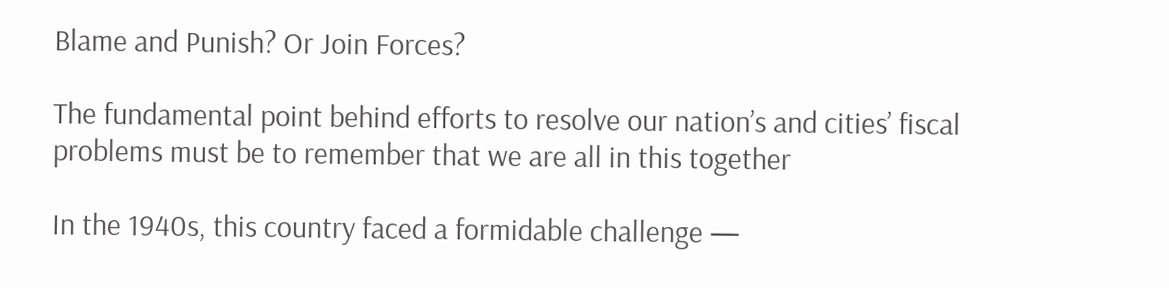Blame and Punish? Or Join Forces?

The fundamental point behind efforts to resolve our nation’s and cities’ fiscal problems must be to remember that we are all in this together

In the 1940s, this country faced a formidable challenge —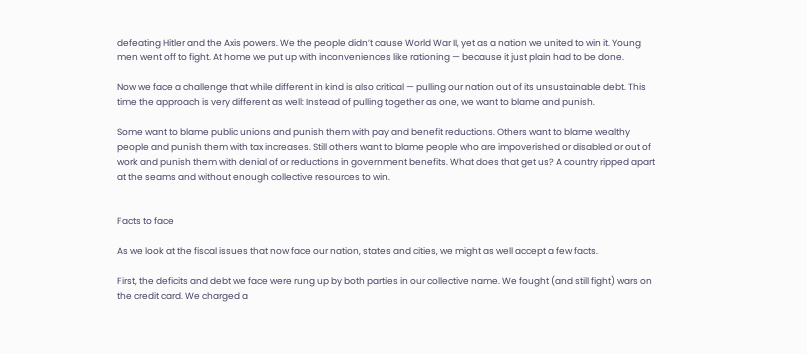defeating Hitler and the Axis powers. We the people didn’t cause World War II, yet as a nation we united to win it. Young men went off to fight. At home we put up with inconveniences like rationing — because it just plain had to be done.

Now we face a challenge that while different in kind is also critical — pulling our nation out of its unsustainable debt. This time the approach is very different as well: Instead of pulling together as one, we want to blame and punish.

Some want to blame public unions and punish them with pay and benefit reductions. Others want to blame wealthy people and punish them with tax increases. Still others want to blame people who are impoverished or disabled or out of work and punish them with denial of or reductions in government benefits. What does that get us? A country ripped apart at the seams and without enough collective resources to win.


Facts to face

As we look at the fiscal issues that now face our nation, states and cities, we might as well accept a few facts.

First, the deficits and debt we face were rung up by both parties in our collective name. We fought (and still fight) wars on the credit card. We charged a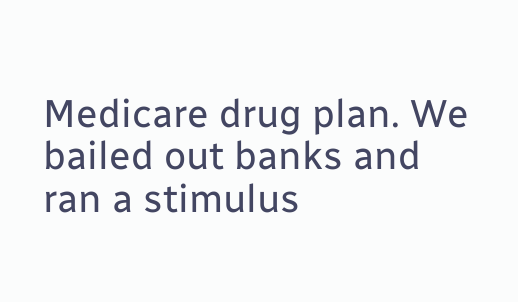Medicare drug plan. We bailed out banks and ran a stimulus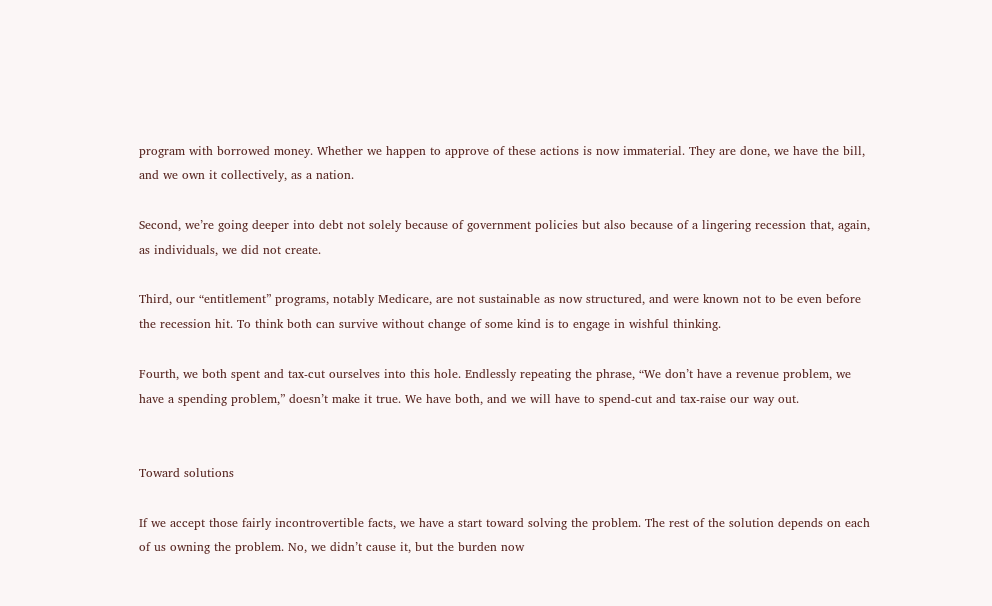program with borrowed money. Whether we happen to approve of these actions is now immaterial. They are done, we have the bill, and we own it collectively, as a nation.

Second, we’re going deeper into debt not solely because of government policies but also because of a lingering recession that, again, as individuals, we did not create.

Third, our “entitlement” programs, notably Medicare, are not sustainable as now structured, and were known not to be even before the recession hit. To think both can survive without change of some kind is to engage in wishful thinking.

Fourth, we both spent and tax-cut ourselves into this hole. Endlessly repeating the phrase, “We don’t have a revenue problem, we have a spending problem,” doesn’t make it true. We have both, and we will have to spend-cut and tax-raise our way out.


Toward solutions

If we accept those fairly incontrovertible facts, we have a start toward solving the problem. The rest of the solution depends on each of us owning the problem. No, we didn’t cause it, but the burden now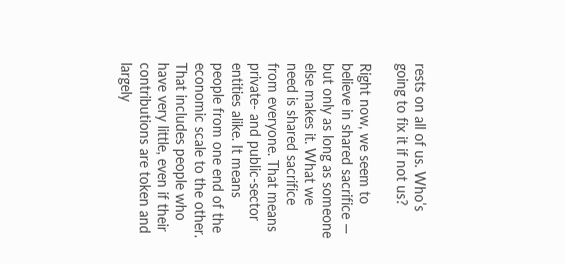rests on all of us. Who’s going to fix it if not us?

Right now, we seem to believe in shared sacrifice — but only as long as someone else makes it. What we need is shared sacrifice from everyone. That means private- and public-sector entities alike. It means people from one end of the economic scale to the other. That includes people who have very little, even if their contributions are token and largely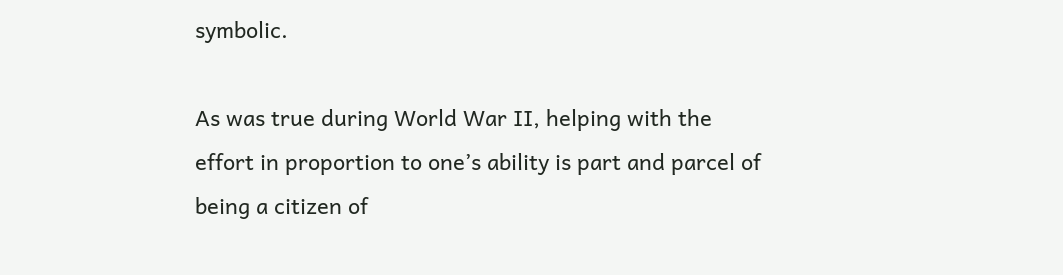symbolic.

As was true during World War II, helping with the effort in proportion to one’s ability is part and parcel of being a citizen of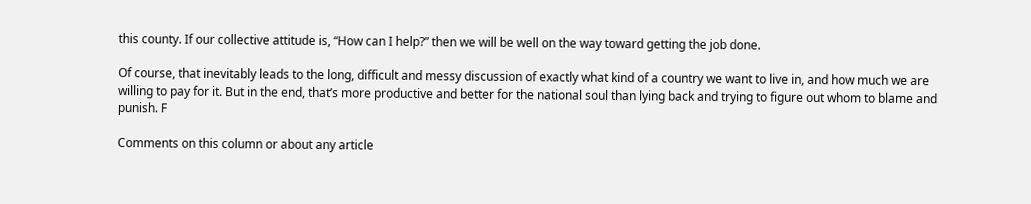this county. If our collective attitude is, “How can I help?” then we will be well on the way toward getting the job done.

Of course, that inevitably leads to the long, difficult and messy discussion of exactly what kind of a country we want to live in, and how much we are willing to pay for it. But in the end, that’s more productive and better for the national soul than lying back and trying to figure out whom to blame and punish. F

Comments on this column or about any article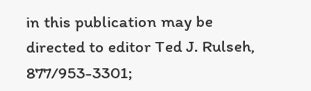in this publication may be directed to editor Ted J. Rulseh, 877/953-3301;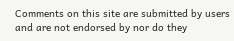Comments on this site are submitted by users and are not endorsed by nor do they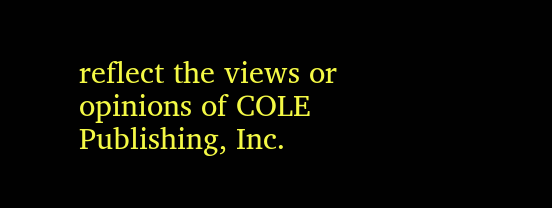reflect the views or opinions of COLE Publishing, Inc.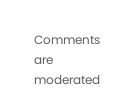Comments are moderated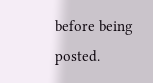before being posted.